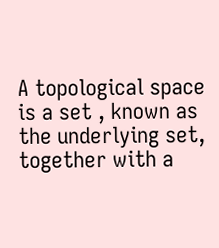A topological space is a set , known as the underlying set, together with a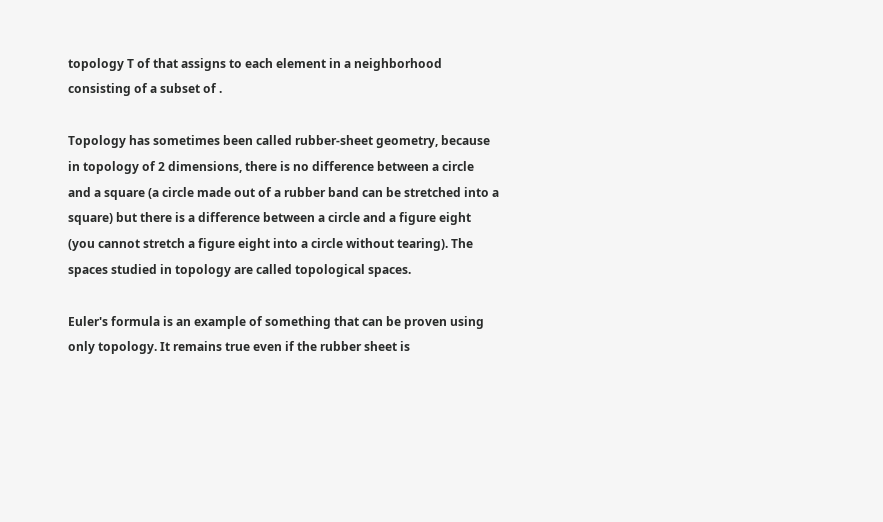topology T of that assigns to each element in a neighborhood consisting of a subset of .

Topology has sometimes been called rubber-sheet geometry, because in topology of 2 dimensions, there is no difference between a circle and a square (a circle made out of a rubber band can be stretched into a square) but there is a difference between a circle and a figure eight (you cannot stretch a figure eight into a circle without tearing). The spaces studied in topology are called topological spaces.

Euler's formula is an example of something that can be proven using only topology. It remains true even if the rubber sheet is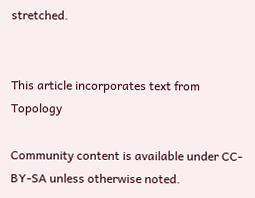stretched.


This article incorporates text from Topology

Community content is available under CC-BY-SA unless otherwise noted.